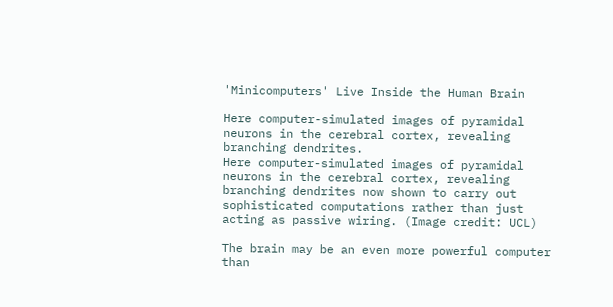'Minicomputers' Live Inside the Human Brain

Here computer-simulated images of pyramidal neurons in the cerebral cortex, revealing branching dendrites.
Here computer-simulated images of pyramidal neurons in the cerebral cortex, revealing branching dendrites now shown to carry out sophisticated computations rather than just acting as passive wiring. (Image credit: UCL)

The brain may be an even more powerful computer than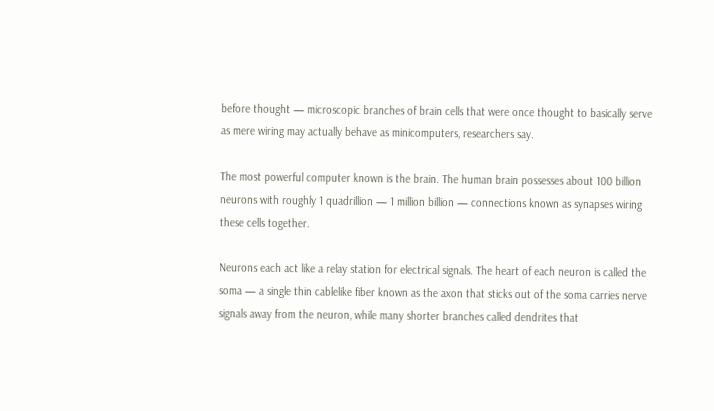before thought — microscopic branches of brain cells that were once thought to basically serve as mere wiring may actually behave as minicomputers, researchers say.

The most powerful computer known is the brain. The human brain possesses about 100 billion neurons with roughly 1 quadrillion — 1 million billion — connections known as synapses wiring these cells together.

Neurons each act like a relay station for electrical signals. The heart of each neuron is called the soma — a single thin cablelike fiber known as the axon that sticks out of the soma carries nerve signals away from the neuron, while many shorter branches called dendrites that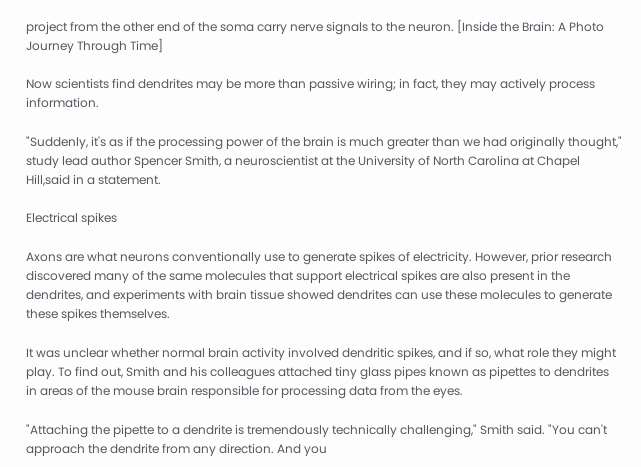project from the other end of the soma carry nerve signals to the neuron. [Inside the Brain: A Photo Journey Through Time]

Now scientists find dendrites may be more than passive wiring; in fact, they may actively process information.

"Suddenly, it's as if the processing power of the brain is much greater than we had originally thought," study lead author Spencer Smith, a neuroscientist at the University of North Carolina at Chapel Hill,said in a statement.

Electrical spikes

Axons are what neurons conventionally use to generate spikes of electricity. However, prior research discovered many of the same molecules that support electrical spikes are also present in the dendrites, and experiments with brain tissue showed dendrites can use these molecules to generate these spikes themselves.

It was unclear whether normal brain activity involved dendritic spikes, and if so, what role they might play. To find out, Smith and his colleagues attached tiny glass pipes known as pipettes to dendrites in areas of the mouse brain responsible for processing data from the eyes.

"Attaching the pipette to a dendrite is tremendously technically challenging," Smith said. "You can't approach the dendrite from any direction. And you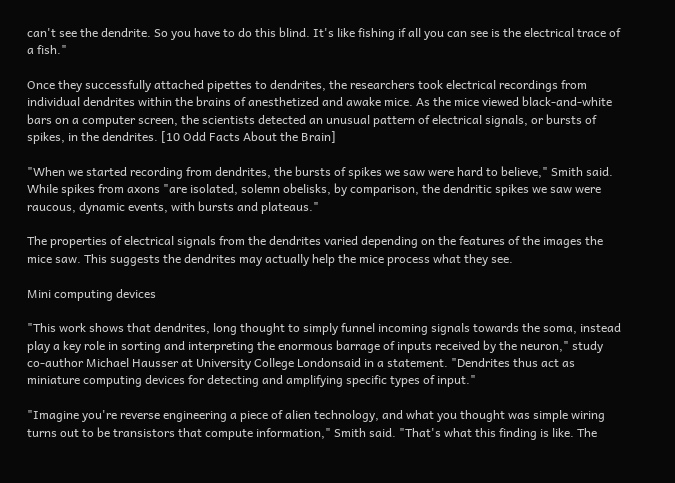can't see the dendrite. So you have to do this blind. It's like fishing if all you can see is the electrical trace of a fish."

Once they successfully attached pipettes to dendrites, the researchers took electrical recordings from individual dendrites within the brains of anesthetized and awake mice. As the mice viewed black-and-white bars on a computer screen, the scientists detected an unusual pattern of electrical signals, or bursts of spikes, in the dendrites. [10 Odd Facts About the Brain]

"When we started recording from dendrites, the bursts of spikes we saw were hard to believe," Smith said. While spikes from axons "are isolated, solemn obelisks, by comparison, the dendritic spikes we saw were raucous, dynamic events, with bursts and plateaus."

The properties of electrical signals from the dendrites varied depending on the features of the images the mice saw. This suggests the dendrites may actually help the mice process what they see.

Mini computing devices

"This work shows that dendrites, long thought to simply funnel incoming signals towards the soma, instead play a key role in sorting and interpreting the enormous barrage of inputs received by the neuron," study co-author Michael Hausser at University College Londonsaid in a statement. "Dendrites thus act as miniature computing devices for detecting and amplifying specific types of input."

"Imagine you're reverse engineering a piece of alien technology, and what you thought was simple wiring turns out to be transistors that compute information," Smith said. "That's what this finding is like. The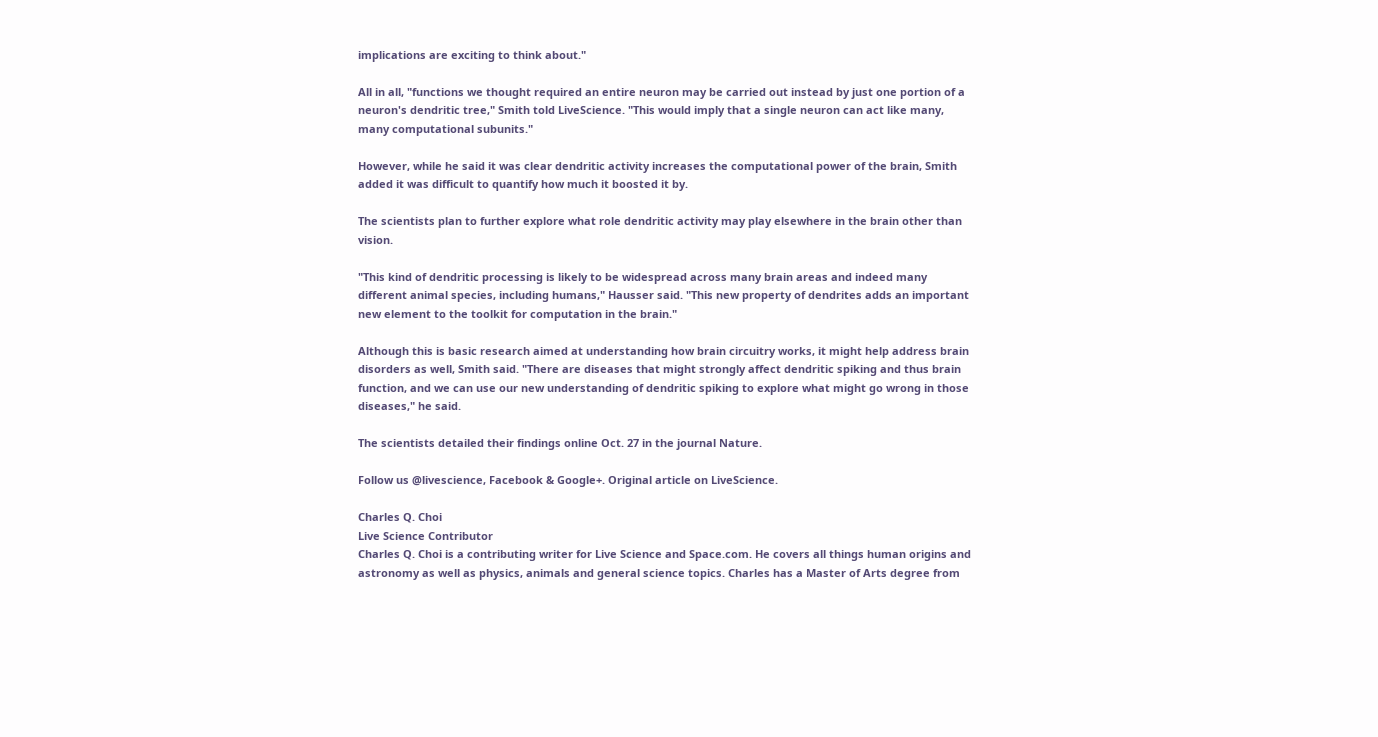implications are exciting to think about."

All in all, "functions we thought required an entire neuron may be carried out instead by just one portion of a neuron's dendritic tree," Smith told LiveScience. "This would imply that a single neuron can act like many, many computational subunits."

However, while he said it was clear dendritic activity increases the computational power of the brain, Smith added it was difficult to quantify how much it boosted it by.

The scientists plan to further explore what role dendritic activity may play elsewhere in the brain other than vision.

"This kind of dendritic processing is likely to be widespread across many brain areas and indeed many different animal species, including humans," Hausser said. "This new property of dendrites adds an important new element to the toolkit for computation in the brain."

Although this is basic research aimed at understanding how brain circuitry works, it might help address brain disorders as well, Smith said. "There are diseases that might strongly affect dendritic spiking and thus brain function, and we can use our new understanding of dendritic spiking to explore what might go wrong in those diseases," he said.

The scientists detailed their findings online Oct. 27 in the journal Nature.

Follow us @livescience, Facebook & Google+. Original article on LiveScience.

Charles Q. Choi
Live Science Contributor
Charles Q. Choi is a contributing writer for Live Science and Space.com. He covers all things human origins and astronomy as well as physics, animals and general science topics. Charles has a Master of Arts degree from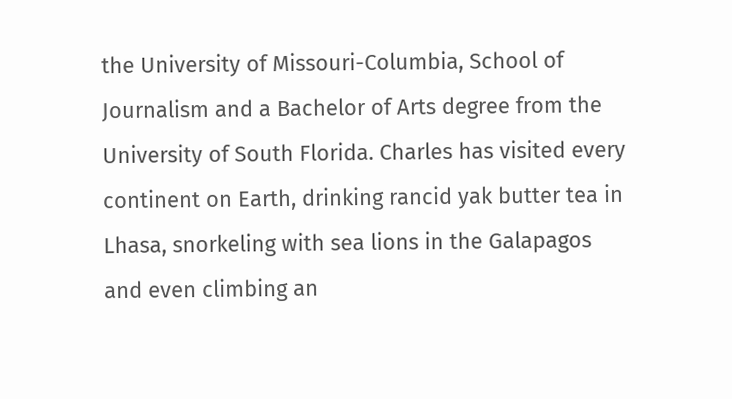the University of Missouri-Columbia, School of Journalism and a Bachelor of Arts degree from the University of South Florida. Charles has visited every continent on Earth, drinking rancid yak butter tea in Lhasa, snorkeling with sea lions in the Galapagos and even climbing an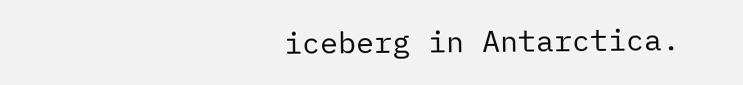iceberg in Antarctica.